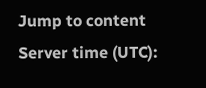Jump to content
Server time (UTC):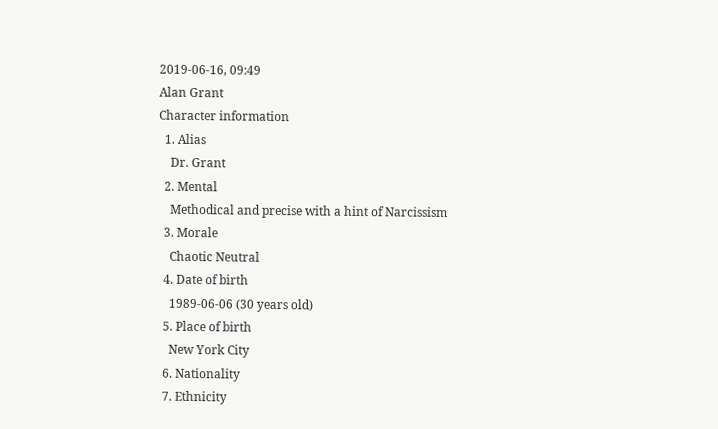2019-06-16, 09:49
Alan Grant
Character information
  1. Alias
    Dr. Grant
  2. Mental
    Methodical and precise with a hint of Narcissism
  3. Morale
    Chaotic Neutral
  4. Date of birth
    1989-06-06 (30 years old)
  5. Place of birth
    New York City
  6. Nationality
  7. Ethnicity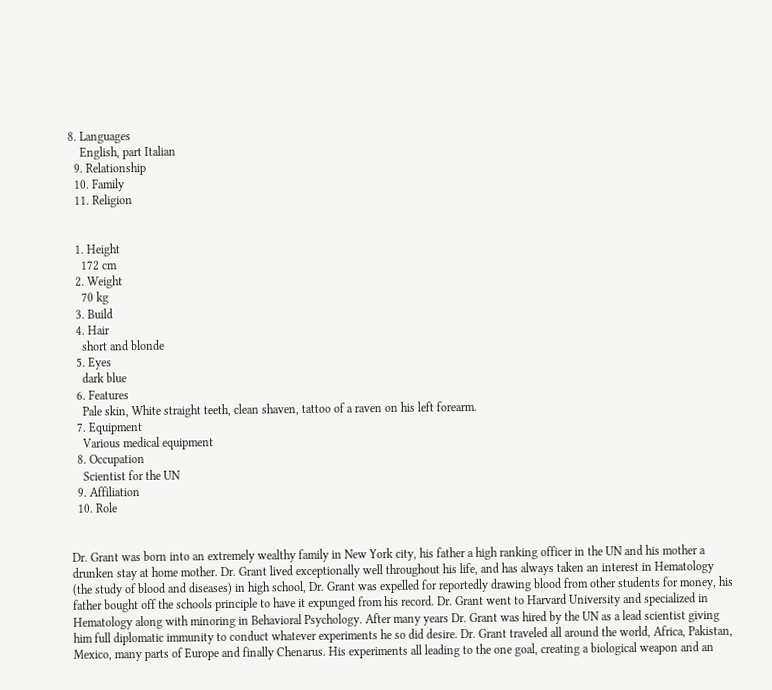8. Languages
    English, part Italian
  9. Relationship
  10. Family
  11. Religion


  1. Height
    172 cm
  2. Weight
    70 kg
  3. Build
  4. Hair
    short and blonde
  5. Eyes
    dark blue
  6. Features
    Pale skin, White straight teeth, clean shaven, tattoo of a raven on his left forearm.
  7. Equipment
    Various medical equipment
  8. Occupation
    Scientist for the UN
  9. Affiliation
  10. Role


Dr. Grant was born into an extremely wealthy family in New York city, his father a high ranking officer in the UN and his mother a drunken stay at home mother. Dr. Grant lived exceptionally well throughout his life, and has always taken an interest in Hematology (the study of blood and diseases) in high school, Dr. Grant was expelled for reportedly drawing blood from other students for money, his father bought off the schools principle to have it expunged from his record. Dr. Grant went to Harvard University and specialized in Hematology along with minoring in Behavioral Psychology. After many years Dr. Grant was hired by the UN as a lead scientist giving him full diplomatic immunity to conduct whatever experiments he so did desire. Dr. Grant traveled all around the world, Africa, Pakistan, Mexico, many parts of Europe and finally Chenarus. His experiments all leading to the one goal, creating a biological weapon and an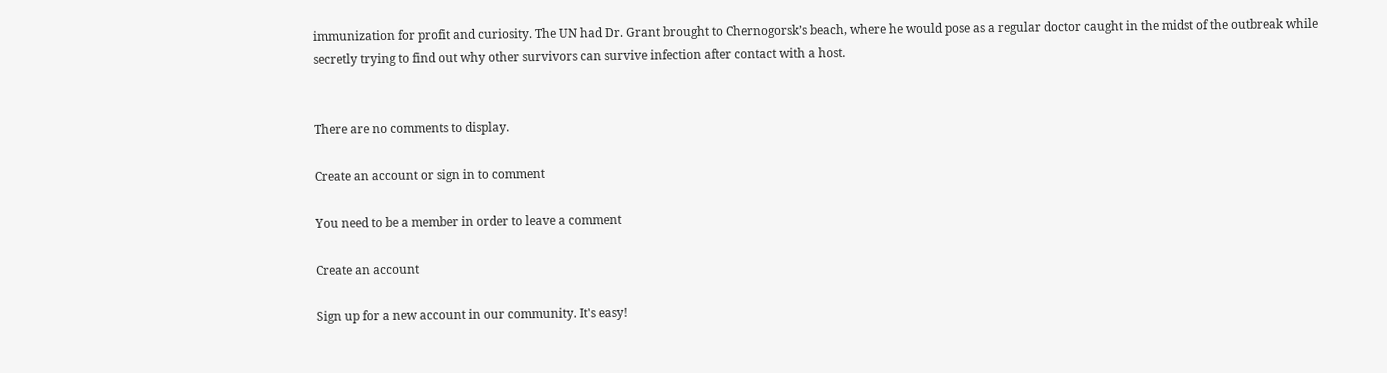immunization for profit and curiosity. The UN had Dr. Grant brought to Chernogorsk’s beach, where he would pose as a regular doctor caught in the midst of the outbreak while secretly trying to find out why other survivors can survive infection after contact with a host.


There are no comments to display.

Create an account or sign in to comment

You need to be a member in order to leave a comment

Create an account

Sign up for a new account in our community. It's easy!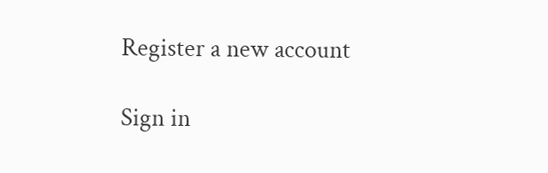Register a new account

Sign in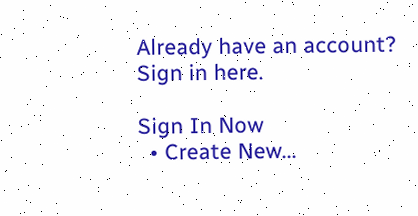Already have an account? Sign in here.

Sign In Now
  • Create New...